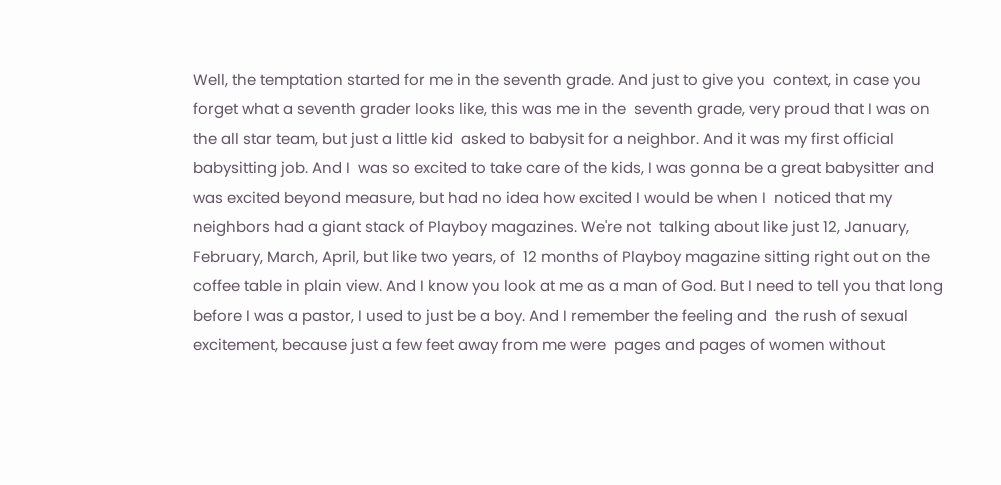Well, the temptation started for me in the seventh grade. And just to give you  context, in case you forget what a seventh grader looks like, this was me in the  seventh grade, very proud that I was on the all star team, but just a little kid  asked to babysit for a neighbor. And it was my first official babysitting job. And I  was so excited to take care of the kids, I was gonna be a great babysitter and  was excited beyond measure, but had no idea how excited I would be when I  noticed that my neighbors had a giant stack of Playboy magazines. We're not  talking about like just 12, January, February, March, April, but like two years, of  12 months of Playboy magazine sitting right out on the coffee table in plain view. And I know you look at me as a man of God. But I need to tell you that long  before I was a pastor, I used to just be a boy. And I remember the feeling and  the rush of sexual excitement, because just a few feet away from me were  pages and pages of women without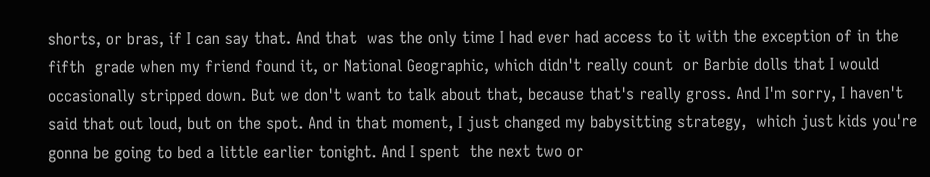shorts, or bras, if I can say that. And that  was the only time I had ever had access to it with the exception of in the fifth  grade when my friend found it, or National Geographic, which didn't really count  or Barbie dolls that I would occasionally stripped down. But we don't want to talk about that, because that's really gross. And I'm sorry, I haven't said that out loud, but on the spot. And in that moment, I just changed my babysitting strategy,  which just kids you're gonna be going to bed a little earlier tonight. And I spent  the next two or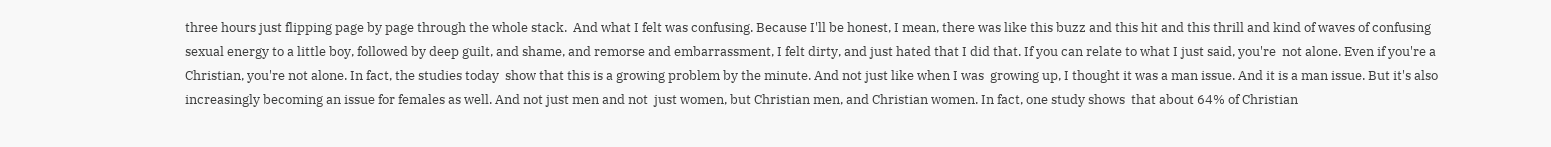three hours just flipping page by page through the whole stack.  And what I felt was confusing. Because I'll be honest, I mean, there was like this buzz and this hit and this thrill and kind of waves of confusing sexual energy to a little boy, followed by deep guilt, and shame, and remorse and embarrassment, I felt dirty, and just hated that I did that. If you can relate to what I just said, you're  not alone. Even if you're a Christian, you're not alone. In fact, the studies today  show that this is a growing problem by the minute. And not just like when I was  growing up, I thought it was a man issue. And it is a man issue. But it's also  increasingly becoming an issue for females as well. And not just men and not  just women, but Christian men, and Christian women. In fact, one study shows  that about 64% of Christian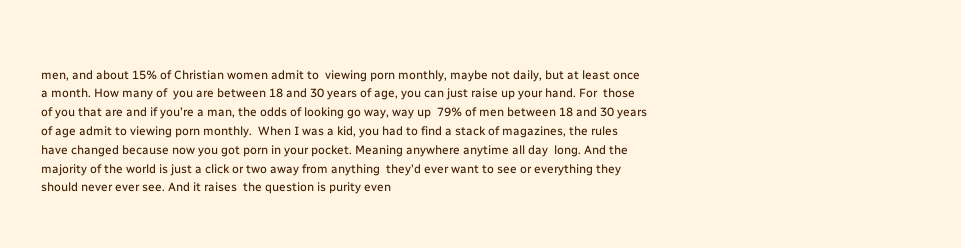men, and about 15% of Christian women admit to  viewing porn monthly, maybe not daily, but at least once a month. How many of  you are between 18 and 30 years of age, you can just raise up your hand. For  those of you that are and if you're a man, the odds of looking go way, way up  79% of men between 18 and 30 years of age admit to viewing porn monthly.  When I was a kid, you had to find a stack of magazines, the rules have changed because now you got porn in your pocket. Meaning anywhere anytime all day  long. And the majority of the world is just a click or two away from anything  they'd ever want to see or everything they should never ever see. And it raises  the question is purity even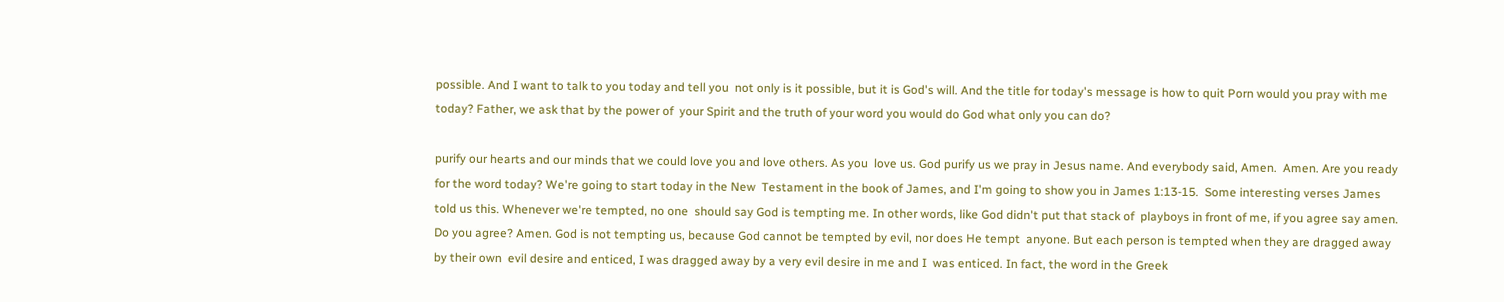possible. And I want to talk to you today and tell you  not only is it possible, but it is God's will. And the title for today's message is how to quit Porn would you pray with me today? Father, we ask that by the power of  your Spirit and the truth of your word you would do God what only you can do?

purify our hearts and our minds that we could love you and love others. As you  love us. God purify us we pray in Jesus name. And everybody said, Amen.  Amen. Are you ready for the word today? We're going to start today in the New  Testament in the book of James, and I'm going to show you in James 1:13-15.  Some interesting verses James told us this. Whenever we're tempted, no one  should say God is tempting me. In other words, like God didn't put that stack of  playboys in front of me, if you agree say amen. Do you agree? Amen. God is not tempting us, because God cannot be tempted by evil, nor does He tempt  anyone. But each person is tempted when they are dragged away by their own  evil desire and enticed, I was dragged away by a very evil desire in me and I  was enticed. In fact, the word in the Greek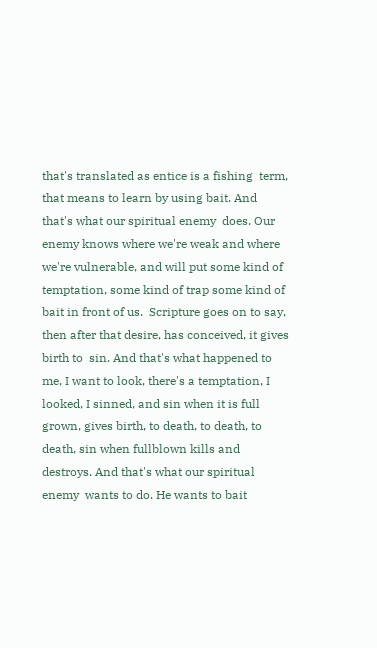that's translated as entice is a fishing  term, that means to learn by using bait. And that's what our spiritual enemy  does. Our enemy knows where we're weak and where we're vulnerable, and will put some kind of temptation, some kind of trap some kind of bait in front of us.  Scripture goes on to say, then after that desire, has conceived, it gives birth to  sin. And that's what happened to me, I want to look, there's a temptation, I  looked, I sinned, and sin when it is full grown, gives birth, to death, to death, to  death, sin when fullblown kills and destroys. And that's what our spiritual enemy  wants to do. He wants to bait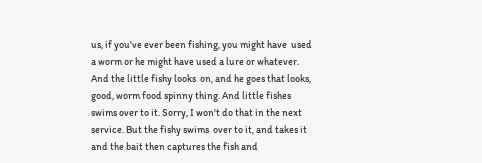us, if you've ever been fishing, you might have  used a worm or he might have used a lure or whatever. And the little fishy looks  on, and he goes that looks, good, worm food spinny thing. And little fishes  swims over to it. Sorry, I won't do that in the next service. But the fishy swims  over to it, and takes it and the bait then captures the fish and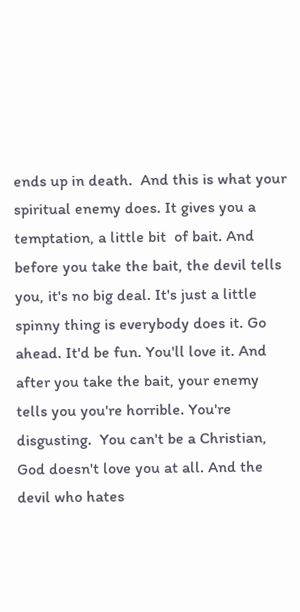ends up in death.  And this is what your spiritual enemy does. It gives you a temptation, a little bit  of bait. And before you take the bait, the devil tells you, it's no big deal. It's just a little spinny thing is everybody does it. Go ahead. It'd be fun. You'll love it. And  after you take the bait, your enemy tells you you're horrible. You're disgusting.  You can't be a Christian, God doesn't love you at all. And the devil who hates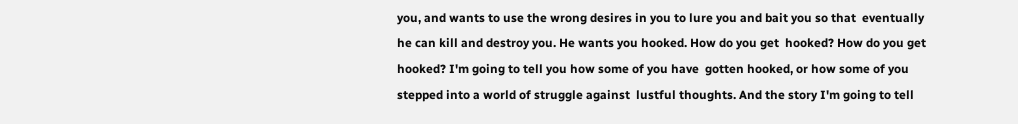you, and wants to use the wrong desires in you to lure you and bait you so that  eventually he can kill and destroy you. He wants you hooked. How do you get  hooked? How do you get hooked? I'm going to tell you how some of you have  gotten hooked, or how some of you stepped into a world of struggle against  lustful thoughts. And the story I'm going to tell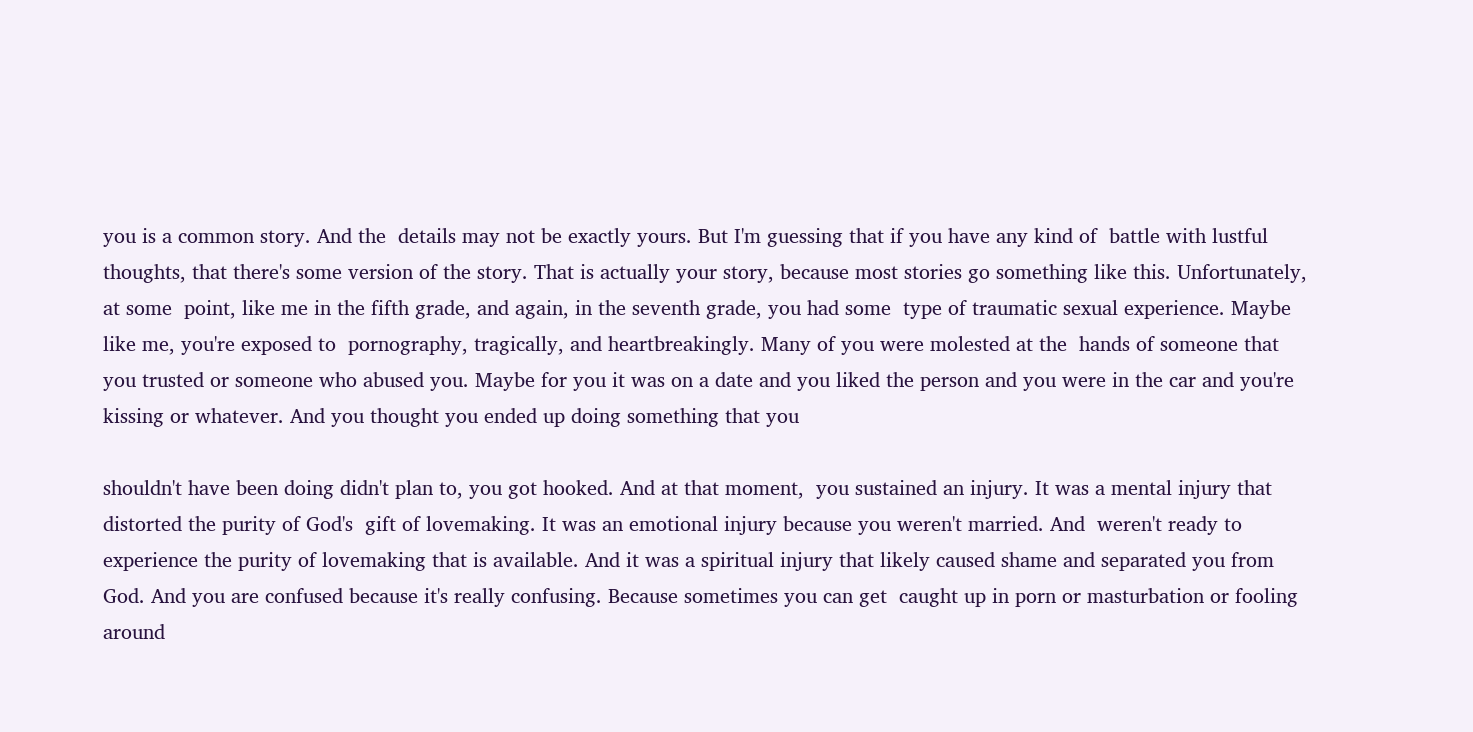you is a common story. And the  details may not be exactly yours. But I'm guessing that if you have any kind of  battle with lustful thoughts, that there's some version of the story. That is actually your story, because most stories go something like this. Unfortunately, at some  point, like me in the fifth grade, and again, in the seventh grade, you had some  type of traumatic sexual experience. Maybe like me, you're exposed to  pornography, tragically, and heartbreakingly. Many of you were molested at the  hands of someone that you trusted or someone who abused you. Maybe for you it was on a date and you liked the person and you were in the car and you're  kissing or whatever. And you thought you ended up doing something that you

shouldn't have been doing didn't plan to, you got hooked. And at that moment,  you sustained an injury. It was a mental injury that distorted the purity of God's  gift of lovemaking. It was an emotional injury because you weren't married. And  weren't ready to experience the purity of lovemaking that is available. And it was a spiritual injury that likely caused shame and separated you from God. And you are confused because it's really confusing. Because sometimes you can get  caught up in porn or masturbation or fooling around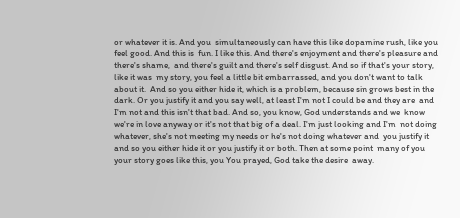or whatever it is. And you  simultaneously can have this like dopamine rush, like you feel good. And this is  fun. I like this. And there's enjoyment and there's pleasure and there's shame,  and there's guilt and there's self disgust. And so if that's your story, like it was  my story, you feel a little bit embarrassed, and you don't want to talk about it.  And so you either hide it, which is a problem, because sin grows best in the  dark. Or you justify it and you say well, at least I'm not I could be and they are  and I'm not and this isn't that bad. And so, you know, God understands and we  know we're in love anyway or it's not that big of a deal. I'm just looking and I'm  not doing whatever, she's not meeting my needs or he's not doing whatever and  you justify it and so you either hide it or you justify it or both. Then at some point  many of you your story goes like this, you You prayed, God take the desire  away.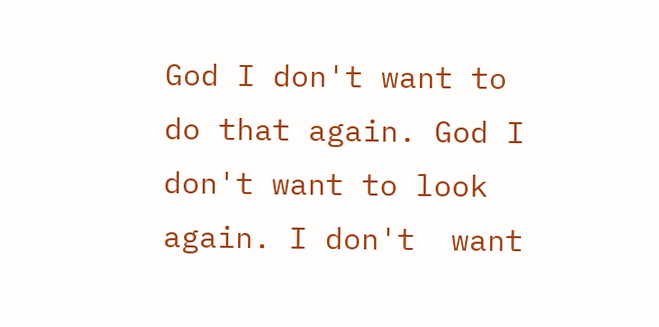God I don't want to do that again. God I don't want to look again. I don't  want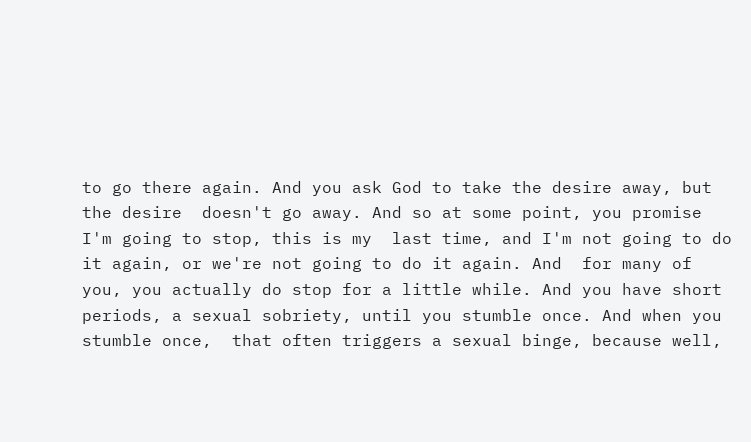to go there again. And you ask God to take the desire away, but the desire  doesn't go away. And so at some point, you promise I'm going to stop, this is my  last time, and I'm not going to do it again, or we're not going to do it again. And  for many of you, you actually do stop for a little while. And you have short  periods, a sexual sobriety, until you stumble once. And when you stumble once,  that often triggers a sexual binge, because well,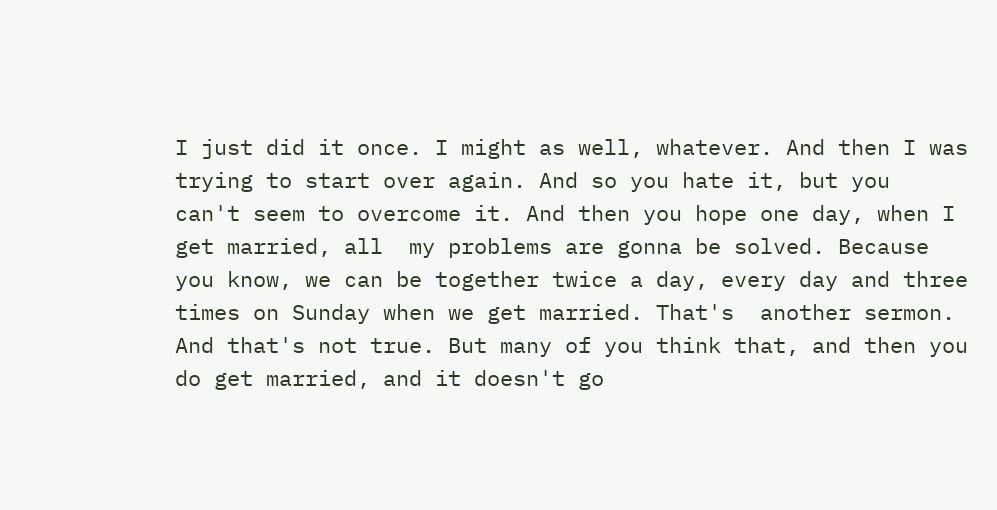I just did it once. I might as well, whatever. And then I was trying to start over again. And so you hate it, but you  can't seem to overcome it. And then you hope one day, when I get married, all  my problems are gonna be solved. Because you know, we can be together twice a day, every day and three times on Sunday when we get married. That's  another sermon. And that's not true. But many of you think that, and then you do get married, and it doesn't go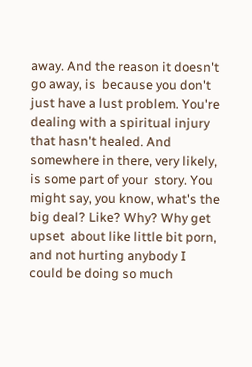away. And the reason it doesn't go away, is  because you don't just have a lust problem. You're dealing with a spiritual injury  that hasn't healed. And somewhere in there, very likely, is some part of your  story. You might say, you know, what's the big deal? Like? Why? Why get upset  about like little bit porn, and not hurting anybody I could be doing so much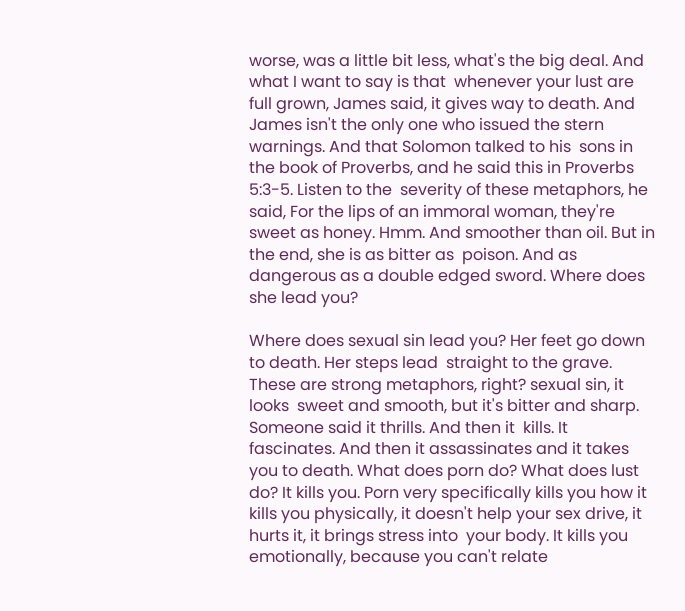worse, was a little bit less, what's the big deal. And what I want to say is that  whenever your lust are full grown, James said, it gives way to death. And James isn't the only one who issued the stern warnings. And that Solomon talked to his  sons in the book of Proverbs, and he said this in Proverbs 5:3-5. Listen to the  severity of these metaphors, he said, For the lips of an immoral woman, they're  sweet as honey. Hmm. And smoother than oil. But in the end, she is as bitter as  poison. And as dangerous as a double edged sword. Where does she lead you?

Where does sexual sin lead you? Her feet go down to death. Her steps lead  straight to the grave. These are strong metaphors, right? sexual sin, it looks  sweet and smooth, but it's bitter and sharp. Someone said it thrills. And then it  kills. It fascinates. And then it assassinates and it takes you to death. What does porn do? What does lust do? It kills you. Porn very specifically kills you how it  kills you physically, it doesn't help your sex drive, it hurts it, it brings stress into  your body. It kills you emotionally, because you can't relate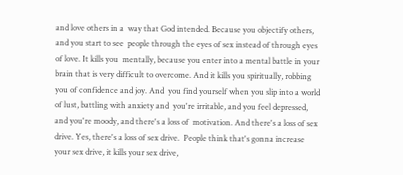and love others in a  way that God intended. Because you objectify others, and you start to see  people through the eyes of sex instead of through eyes of love. It kills you  mentally, because you enter into a mental battle in your brain that is very difficult to overcome. And it kills you spiritually, robbing you of confidence and joy. And  you find yourself when you slip into a world of lust, battling with anxiety and  you're irritable, and you feel depressed, and you're moody, and there's a loss of  motivation. And there's a loss of sex drive. Yes, there's a loss of sex drive.  People think that's gonna increase your sex drive, it kills your sex drive,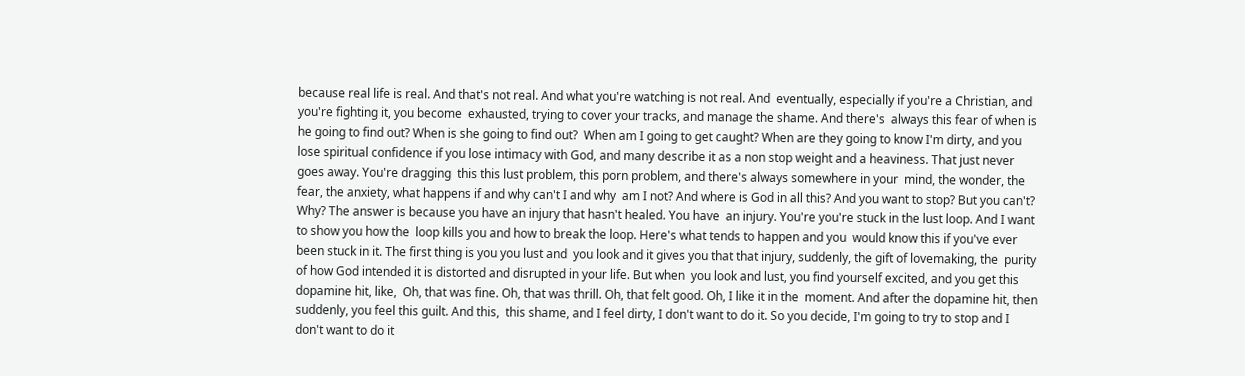because real life is real. And that's not real. And what you're watching is not real. And  eventually, especially if you're a Christian, and you're fighting it, you become  exhausted, trying to cover your tracks, and manage the shame. And there's  always this fear of when is he going to find out? When is she going to find out?  When am I going to get caught? When are they going to know I'm dirty, and you  lose spiritual confidence if you lose intimacy with God, and many describe it as a non stop weight and a heaviness. That just never goes away. You're dragging  this this lust problem, this porn problem, and there's always somewhere in your  mind, the wonder, the fear, the anxiety, what happens if and why can't I and why  am I not? And where is God in all this? And you want to stop? But you can't?  Why? The answer is because you have an injury that hasn't healed. You have  an injury. You're you're stuck in the lust loop. And I want to show you how the  loop kills you and how to break the loop. Here's what tends to happen and you  would know this if you've ever been stuck in it. The first thing is you you lust and  you look and it gives you that that injury, suddenly, the gift of lovemaking, the  purity of how God intended it is distorted and disrupted in your life. But when  you look and lust, you find yourself excited, and you get this dopamine hit, like,  Oh, that was fine. Oh, that was thrill. Oh, that felt good. Oh, I like it in the  moment. And after the dopamine hit, then suddenly, you feel this guilt. And this,  this shame, and I feel dirty, I don't want to do it. So you decide, I'm going to try to stop and I don't want to do it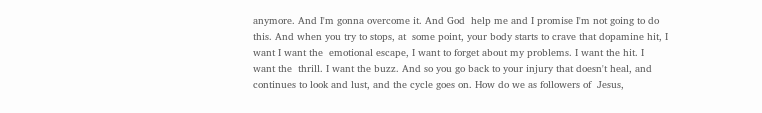anymore. And I'm gonna overcome it. And God  help me and I promise I'm not going to do this. And when you try to stops, at  some point, your body starts to crave that dopamine hit, I want I want the  emotional escape, I want to forget about my problems. I want the hit. I want the  thrill. I want the buzz. And so you go back to your injury that doesn't heal, and  continues to look and lust, and the cycle goes on. How do we as followers of  Jesus,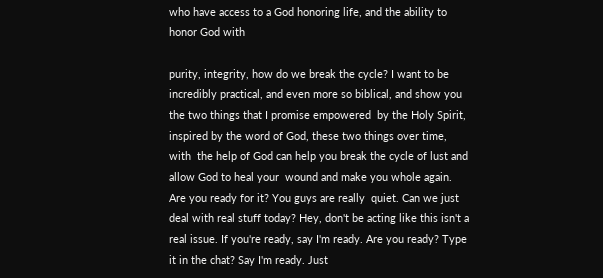who have access to a God honoring life, and the ability to honor God with

purity, integrity, how do we break the cycle? I want to be incredibly practical, and even more so biblical, and show you the two things that I promise empowered  by the Holy Spirit, inspired by the word of God, these two things over time, with  the help of God can help you break the cycle of lust and allow God to heal your  wound and make you whole again. Are you ready for it? You guys are really  quiet. Can we just deal with real stuff today? Hey, don't be acting like this isn't a  real issue. If you're ready, say I'm ready. Are you ready? Type it in the chat? Say I'm ready. Just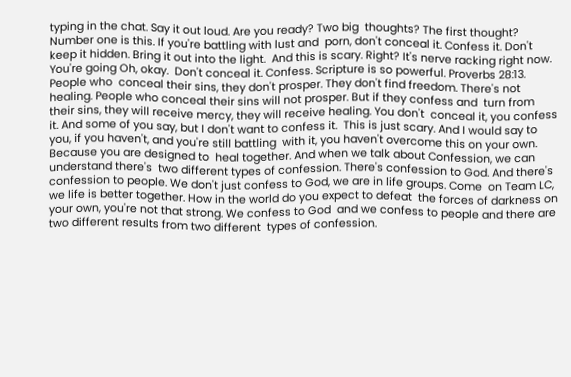typing in the chat. Say it out loud. Are you ready? Two big  thoughts? The first thought? Number one is this. If you're battling with lust and  porn, don't conceal it. Confess it. Don't keep it hidden. Bring it out into the light.  And this is scary. Right? It's nerve racking right now. You're going Oh, okay.  Don't conceal it. Confess. Scripture is so powerful. Proverbs 28:13. People who  conceal their sins, they don't prosper. They don't find freedom. There's not  healing. People who conceal their sins will not prosper. But if they confess and  turn from their sins, they will receive mercy, they will receive healing. You don't  conceal it, you confess it. And some of you say, but I don't want to confess it.  This is just scary. And I would say to you, if you haven't, and you're still battling  with it, you haven't overcome this on your own. Because you are designed to  heal together. And when we talk about Confession, we can understand there's  two different types of confession. There's confession to God. And there's  confession to people. We don't just confess to God, we are in life groups. Come  on Team LC, we life is better together. How in the world do you expect to defeat  the forces of darkness on your own, you're not that strong. We confess to God  and we confess to people and there are two different results from two different  types of confession.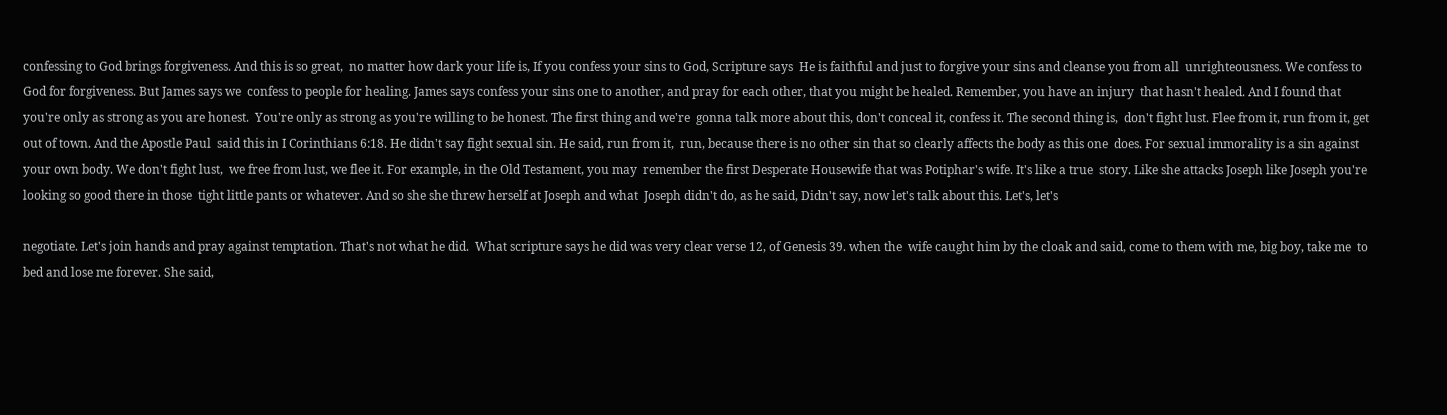confessing to God brings forgiveness. And this is so great,  no matter how dark your life is, If you confess your sins to God, Scripture says  He is faithful and just to forgive your sins and cleanse you from all  unrighteousness. We confess to God for forgiveness. But James says we  confess to people for healing. James says confess your sins one to another, and pray for each other, that you might be healed. Remember, you have an injury  that hasn't healed. And I found that you're only as strong as you are honest.  You're only as strong as you're willing to be honest. The first thing and we're  gonna talk more about this, don't conceal it, confess it. The second thing is,  don't fight lust. Flee from it, run from it, get out of town. And the Apostle Paul  said this in I Corinthians 6:18. He didn't say fight sexual sin. He said, run from it,  run, because there is no other sin that so clearly affects the body as this one  does. For sexual immorality is a sin against your own body. We don't fight lust,  we free from lust, we flee it. For example, in the Old Testament, you may  remember the first Desperate Housewife that was Potiphar's wife. It's like a true  story. Like she attacks Joseph like Joseph you're looking so good there in those  tight little pants or whatever. And so she she threw herself at Joseph and what  Joseph didn't do, as he said, Didn't say, now let's talk about this. Let's, let's

negotiate. Let's join hands and pray against temptation. That's not what he did.  What scripture says he did was very clear verse 12, of Genesis 39. when the  wife caught him by the cloak and said, come to them with me, big boy, take me  to bed and lose me forever. She said,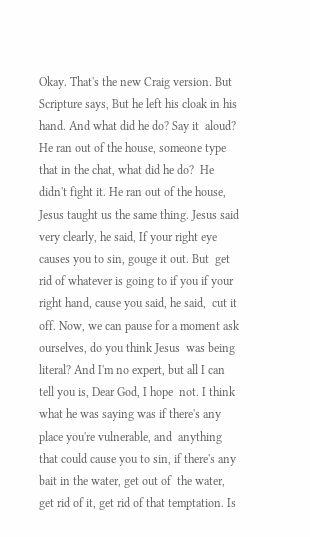Okay. That's the new Craig version. But  Scripture says, But he left his cloak in his hand. And what did he do? Say it  aloud? He ran out of the house, someone type that in the chat, what did he do?  He didn't fight it. He ran out of the house, Jesus taught us the same thing. Jesus said very clearly, he said, If your right eye causes you to sin, gouge it out. But  get rid of whatever is going to if you if your right hand, cause you said, he said,  cut it off. Now, we can pause for a moment ask ourselves, do you think Jesus  was being literal? And I'm no expert, but all I can tell you is, Dear God, I hope  not. I think what he was saying was if there's any place you're vulnerable, and  anything that could cause you to sin, if there's any bait in the water, get out of  the water, get rid of it, get rid of that temptation. Is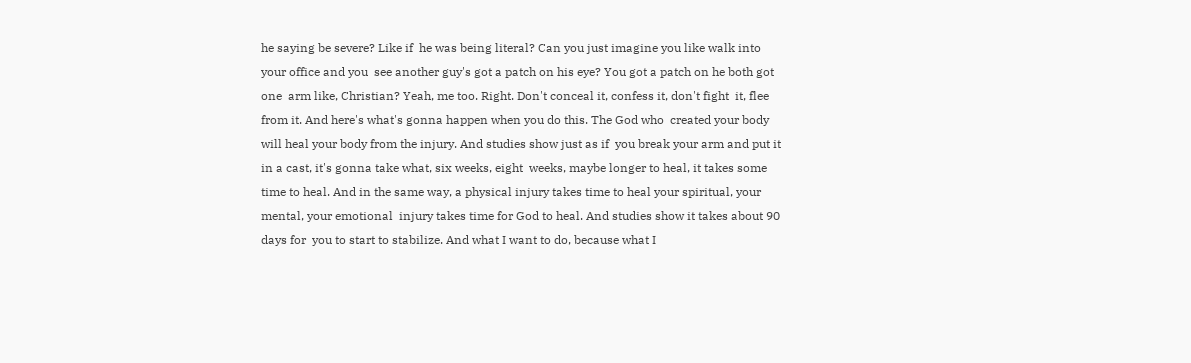he saying be severe? Like if  he was being literal? Can you just imagine you like walk into your office and you  see another guy's got a patch on his eye? You got a patch on he both got one  arm like, Christian? Yeah, me too. Right. Don't conceal it, confess it, don't fight  it, flee from it. And here's what's gonna happen when you do this. The God who  created your body will heal your body from the injury. And studies show just as if  you break your arm and put it in a cast, it's gonna take what, six weeks, eight  weeks, maybe longer to heal, it takes some time to heal. And in the same way, a physical injury takes time to heal your spiritual, your mental, your emotional  injury takes time for God to heal. And studies show it takes about 90 days for  you to start to stabilize. And what I want to do, because what I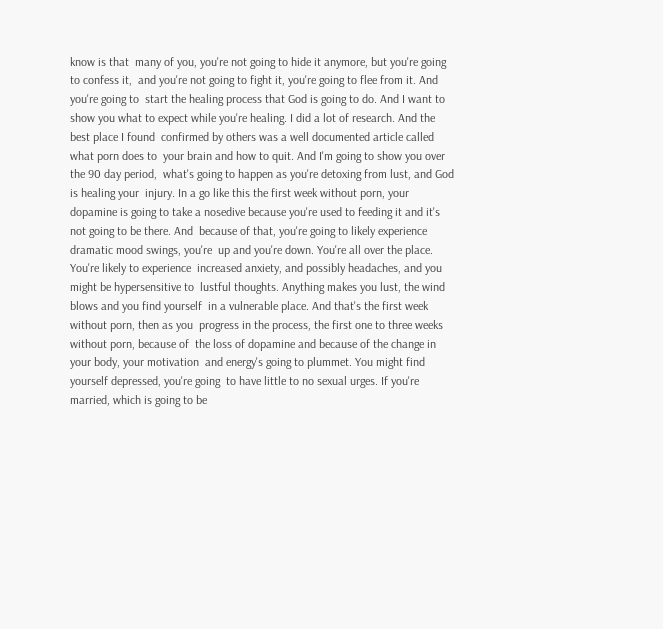know is that  many of you, you're not going to hide it anymore, but you're going to confess it,  and you're not going to fight it, you're going to flee from it. And you're going to  start the healing process that God is going to do. And I want to show you what to expect while you're healing. I did a lot of research. And the best place I found  confirmed by others was a well documented article called what porn does to  your brain and how to quit. And I'm going to show you over the 90 day period,  what's going to happen as you're detoxing from lust, and God is healing your  injury. In a go like this the first week without porn, your dopamine is going to take a nosedive because you're used to feeding it and it's not going to be there. And  because of that, you're going to likely experience dramatic mood swings, you're  up and you're down. You're all over the place. You're likely to experience  increased anxiety, and possibly headaches, and you might be hypersensitive to  lustful thoughts. Anything makes you lust, the wind blows and you find yourself  in a vulnerable place. And that's the first week without porn, then as you  progress in the process, the first one to three weeks without porn, because of  the loss of dopamine and because of the change in your body, your motivation  and energy's going to plummet. You might find yourself depressed, you're going  to have little to no sexual urges. If you're married, which is going to be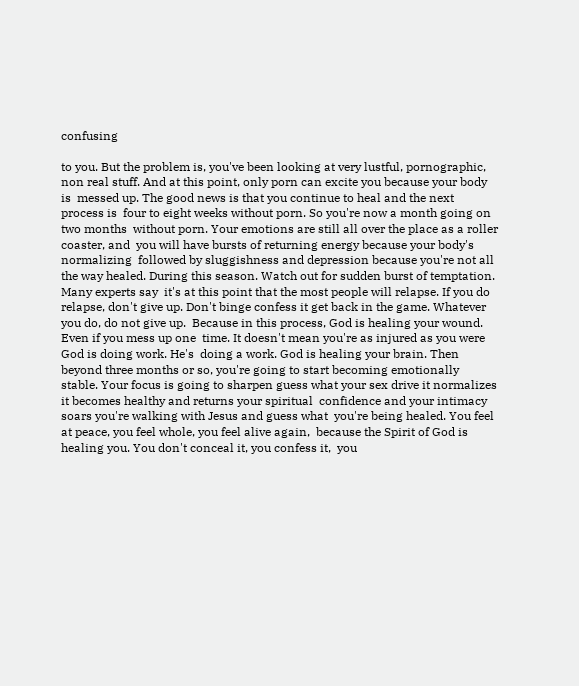confusing

to you. But the problem is, you've been looking at very lustful, pornographic, non real stuff. And at this point, only porn can excite you because your body is  messed up. The good news is that you continue to heal and the next process is  four to eight weeks without porn. So you're now a month going on two months  without porn. Your emotions are still all over the place as a roller coaster, and  you will have bursts of returning energy because your body's normalizing  followed by sluggishness and depression because you're not all the way healed. During this season. Watch out for sudden burst of temptation. Many experts say  it's at this point that the most people will relapse. If you do relapse, don't give up. Don't binge confess it get back in the game. Whatever you do, do not give up.  Because in this process, God is healing your wound. Even if you mess up one  time. It doesn't mean you're as injured as you were God is doing work. He's  doing a work. God is healing your brain. Then beyond three months or so, you're going to start becoming emotionally stable. Your focus is going to sharpen guess what your sex drive it normalizes it becomes healthy and returns your spiritual  confidence and your intimacy soars you're walking with Jesus and guess what  you're being healed. You feel at peace, you feel whole, you feel alive again,  because the Spirit of God is healing you. You don't conceal it, you confess it,  you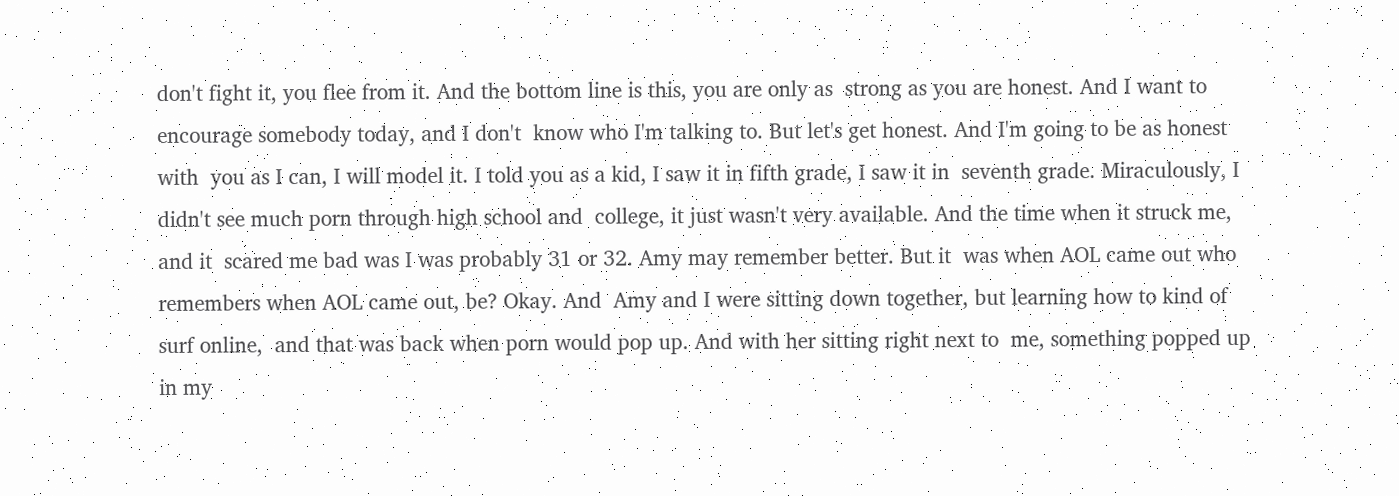don't fight it, you flee from it. And the bottom line is this, you are only as  strong as you are honest. And I want to encourage somebody today, and I don't  know who I'm talking to. But let's get honest. And I'm going to be as honest with  you as I can, I will model it. I told you as a kid, I saw it in fifth grade, I saw it in  seventh grade. Miraculously, I didn't see much porn through high school and  college, it just wasn't very available. And the time when it struck me, and it  scared me bad was I was probably 31 or 32. Amy may remember better. But it  was when AOL came out who remembers when AOL came out, be? Okay. And  Amy and I were sitting down together, but learning how to kind of surf online,  and that was back when porn would pop up. And with her sitting right next to  me, something popped up in my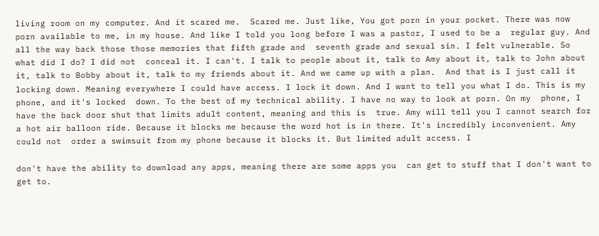living room on my computer. And it scared me.  Scared me. Just like, You got porn in your pocket. There was now porn available to me, in my house. And like I told you long before I was a pastor, I used to be a  regular guy. And all the way back those those memories that fifth grade and  seventh grade and sexual sin. I felt vulnerable. So what did I do? I did not  conceal it. I can't. I talk to people about it, talk to Amy about it, talk to John about it, talk to Bobby about it, talk to my friends about it. And we came up with a plan.  And that is I just call it locking down. Meaning everywhere I could have access. I lock it down. And I want to tell you what I do. This is my phone, and it's locked  down. To the best of my technical ability. I have no way to look at porn. On my  phone, I have the back door shut that limits adult content, meaning and this is  true. Amy will tell you I cannot search for a hot air balloon ride. Because it blocks me because the word hot is in there. It's incredibly inconvenient. Amy could not  order a swimsuit from my phone because it blocks it. But limited adult access. I

don't have the ability to download any apps, meaning there are some apps you  can get to stuff that I don't want to get to.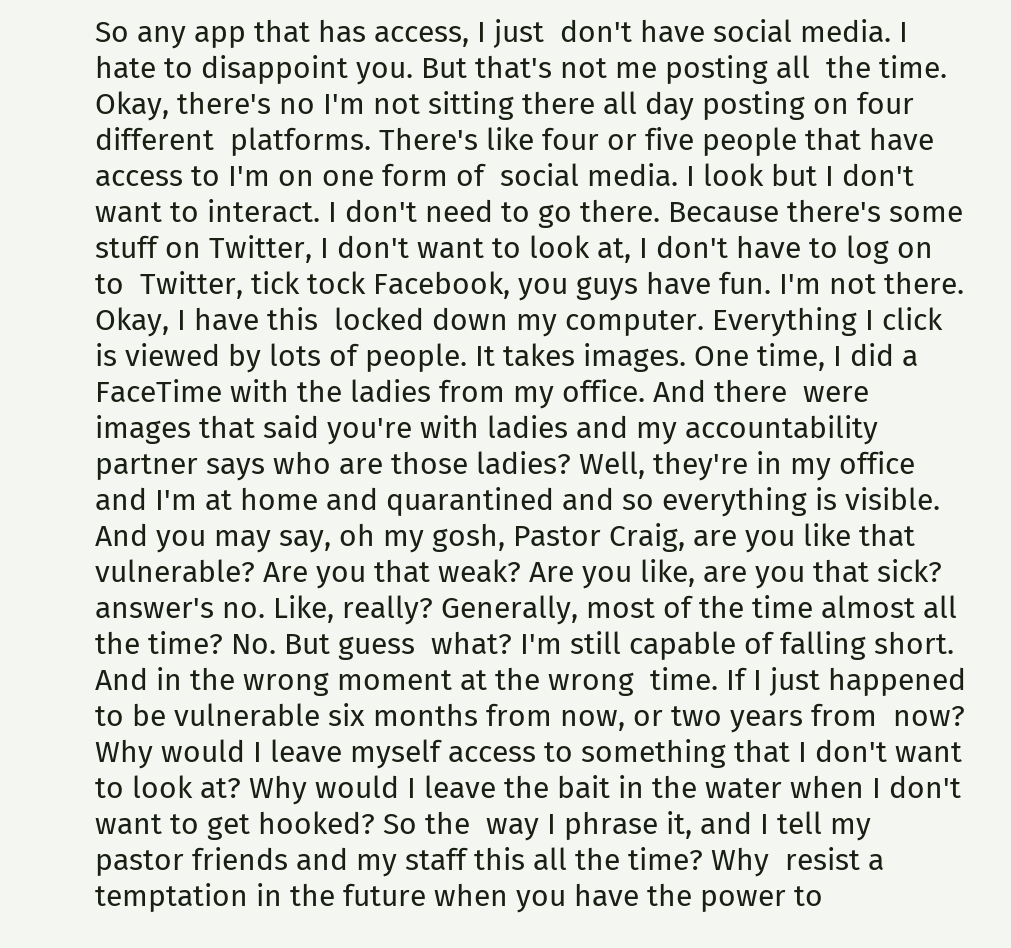So any app that has access, I just  don't have social media. I hate to disappoint you. But that's not me posting all  the time. Okay, there's no I'm not sitting there all day posting on four different  platforms. There's like four or five people that have access to I'm on one form of  social media. I look but I don't want to interact. I don't need to go there. Because there's some stuff on Twitter, I don't want to look at, I don't have to log on to  Twitter, tick tock Facebook, you guys have fun. I'm not there. Okay, I have this  locked down my computer. Everything I click is viewed by lots of people. It takes images. One time, I did a FaceTime with the ladies from my office. And there  were images that said you're with ladies and my accountability partner says who are those ladies? Well, they're in my office and I'm at home and quarantined and so everything is visible. And you may say, oh my gosh, Pastor Craig, are you like that vulnerable? Are you that weak? Are you like, are you that sick? answer's no. Like, really? Generally, most of the time almost all the time? No. But guess  what? I'm still capable of falling short. And in the wrong moment at the wrong  time. If I just happened to be vulnerable six months from now, or two years from  now? Why would I leave myself access to something that I don't want to look at? Why would I leave the bait in the water when I don't want to get hooked? So the  way I phrase it, and I tell my pastor friends and my staff this all the time? Why  resist a temptation in the future when you have the power to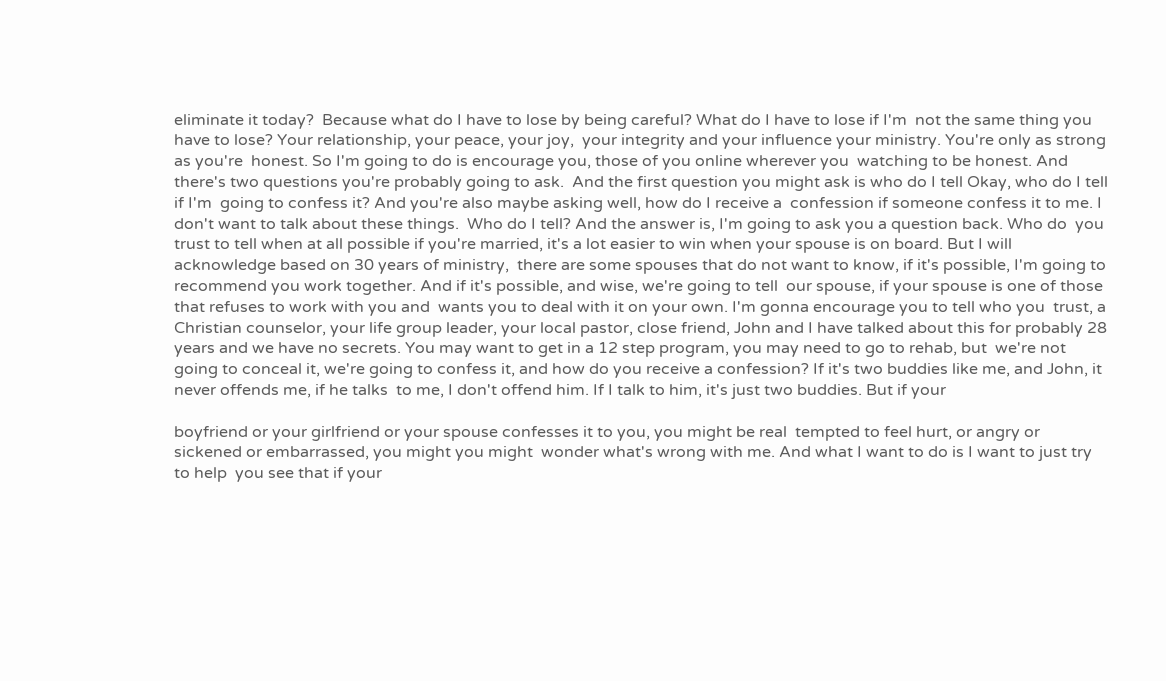eliminate it today?  Because what do I have to lose by being careful? What do I have to lose if I'm  not the same thing you have to lose? Your relationship, your peace, your joy,  your integrity and your influence your ministry. You're only as strong as you're  honest. So I'm going to do is encourage you, those of you online wherever you  watching to be honest. And there's two questions you're probably going to ask.  And the first question you might ask is who do I tell Okay, who do I tell if I'm  going to confess it? And you're also maybe asking well, how do I receive a  confession if someone confess it to me. I don't want to talk about these things.  Who do I tell? And the answer is, I'm going to ask you a question back. Who do  you trust to tell when at all possible if you're married, it's a lot easier to win when your spouse is on board. But I will acknowledge based on 30 years of ministry,  there are some spouses that do not want to know, if it's possible, I'm going to  recommend you work together. And if it's possible, and wise, we're going to tell  our spouse, if your spouse is one of those that refuses to work with you and  wants you to deal with it on your own. I'm gonna encourage you to tell who you  trust, a Christian counselor, your life group leader, your local pastor, close friend, John and I have talked about this for probably 28 years and we have no secrets. You may want to get in a 12 step program, you may need to go to rehab, but  we're not going to conceal it, we're going to confess it, and how do you receive a confession? If it's two buddies like me, and John, it never offends me, if he talks  to me, I don't offend him. If I talk to him, it's just two buddies. But if your

boyfriend or your girlfriend or your spouse confesses it to you, you might be real  tempted to feel hurt, or angry or sickened or embarrassed, you might you might  wonder what's wrong with me. And what I want to do is I want to just try to help  you see that if your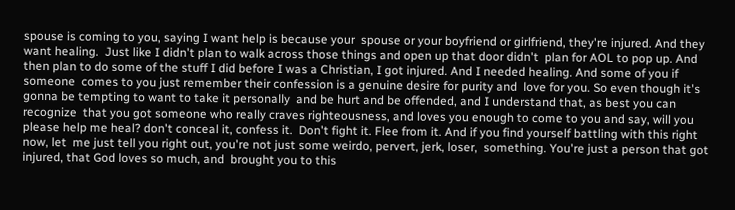spouse is coming to you, saying I want help is because your  spouse or your boyfriend or girlfriend, they're injured. And they want healing.  Just like I didn't plan to walk across those things and open up that door didn't  plan for AOL to pop up. And then plan to do some of the stuff I did before I was a Christian, I got injured. And I needed healing. And some of you if someone  comes to you just remember their confession is a genuine desire for purity and  love for you. So even though it's gonna be tempting to want to take it personally  and be hurt and be offended, and I understand that, as best you can recognize  that you got someone who really craves righteousness, and loves you enough to come to you and say, will you please help me heal? don't conceal it, confess it.  Don't fight it. Flee from it. And if you find yourself battling with this right now, let  me just tell you right out, you're not just some weirdo, pervert, jerk, loser,  something. You're just a person that got injured, that God loves so much, and  brought you to this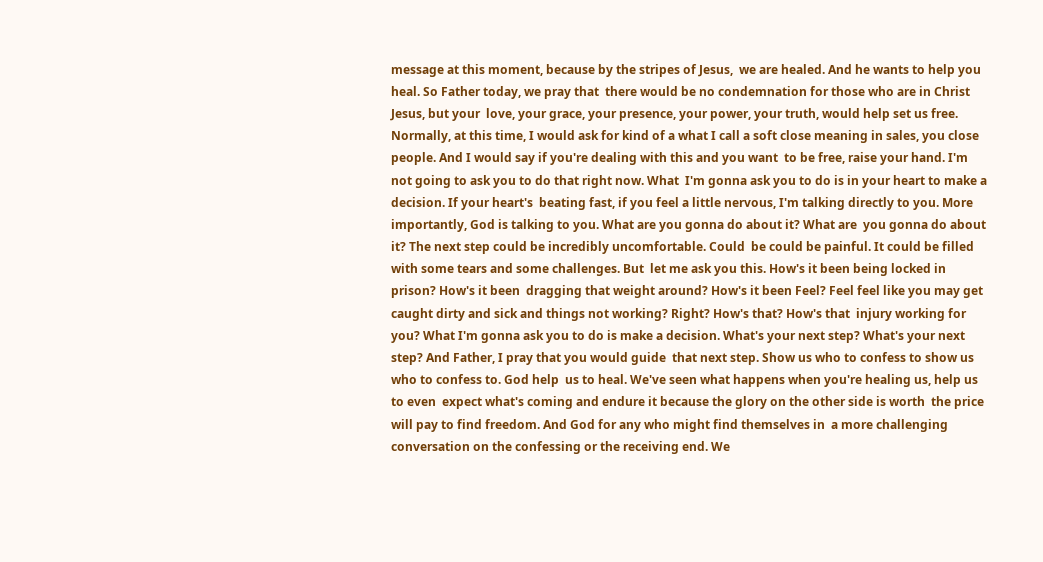message at this moment, because by the stripes of Jesus,  we are healed. And he wants to help you heal. So Father today, we pray that  there would be no condemnation for those who are in Christ Jesus, but your  love, your grace, your presence, your power, your truth, would help set us free.  Normally, at this time, I would ask for kind of a what I call a soft close meaning in sales, you close people. And I would say if you're dealing with this and you want  to be free, raise your hand. I'm not going to ask you to do that right now. What  I'm gonna ask you to do is in your heart to make a decision. If your heart's  beating fast, if you feel a little nervous, I'm talking directly to you. More  importantly, God is talking to you. What are you gonna do about it? What are  you gonna do about it? The next step could be incredibly uncomfortable. Could  be could be painful. It could be filled with some tears and some challenges. But  let me ask you this. How's it been being locked in prison? How's it been  dragging that weight around? How's it been Feel? Feel feel like you may get  caught dirty and sick and things not working? Right? How's that? How's that  injury working for you? What I'm gonna ask you to do is make a decision. What's your next step? What's your next step? And Father, I pray that you would guide  that next step. Show us who to confess to show us who to confess to. God help  us to heal. We've seen what happens when you're healing us, help us to even  expect what's coming and endure it because the glory on the other side is worth  the price will pay to find freedom. And God for any who might find themselves in  a more challenging conversation on the confessing or the receiving end. We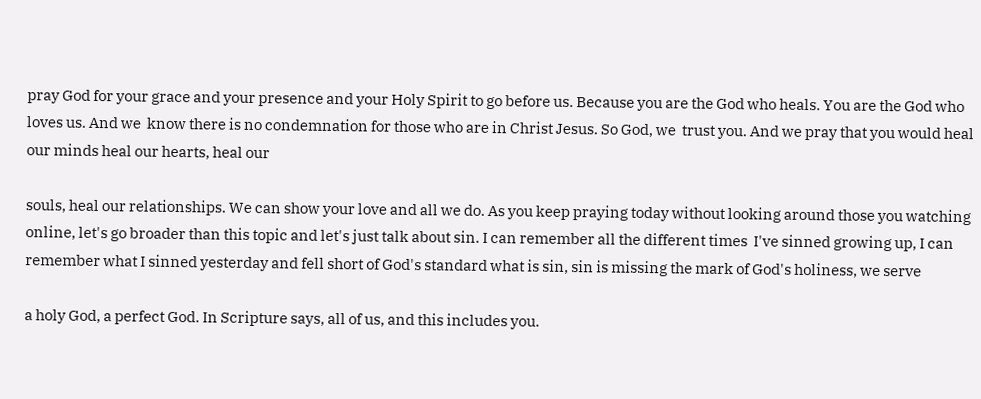pray God for your grace and your presence and your Holy Spirit to go before us. Because you are the God who heals. You are the God who loves us. And we  know there is no condemnation for those who are in Christ Jesus. So God, we  trust you. And we pray that you would heal our minds heal our hearts, heal our

souls, heal our relationships. We can show your love and all we do. As you keep praying today without looking around those you watching online, let's go broader than this topic and let's just talk about sin. I can remember all the different times  I've sinned growing up, I can remember what I sinned yesterday and fell short of God's standard what is sin, sin is missing the mark of God's holiness, we serve

a holy God, a perfect God. In Scripture says, all of us, and this includes you.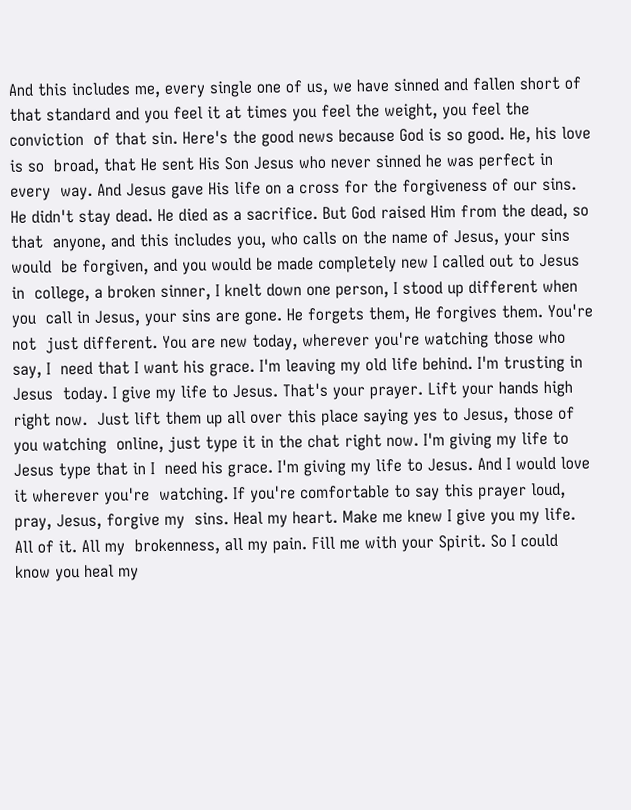And this includes me, every single one of us, we have sinned and fallen short of  that standard and you feel it at times you feel the weight, you feel the conviction  of that sin. Here's the good news because God is so good. He, his love is so  broad, that He sent His Son Jesus who never sinned he was perfect in every  way. And Jesus gave His life on a cross for the forgiveness of our sins. He didn't stay dead. He died as a sacrifice. But God raised Him from the dead, so that  anyone, and this includes you, who calls on the name of Jesus, your sins would  be forgiven, and you would be made completely new I called out to Jesus in  college, a broken sinner, I knelt down one person, I stood up different when you  call in Jesus, your sins are gone. He forgets them, He forgives them. You're not  just different. You are new today, wherever you're watching those who say, I  need that I want his grace. I'm leaving my old life behind. I'm trusting in Jesus  today. I give my life to Jesus. That's your prayer. Lift your hands high right now.  Just lift them up all over this place saying yes to Jesus, those of you watching  online, just type it in the chat right now. I'm giving my life to Jesus type that in I  need his grace. I'm giving my life to Jesus. And I would love it wherever you're  watching. If you're comfortable to say this prayer loud, pray, Jesus, forgive my  sins. Heal my heart. Make me knew I give you my life. All of it. All my  brokenness, all my pain. Fill me with your Spirit. So I could know you heal my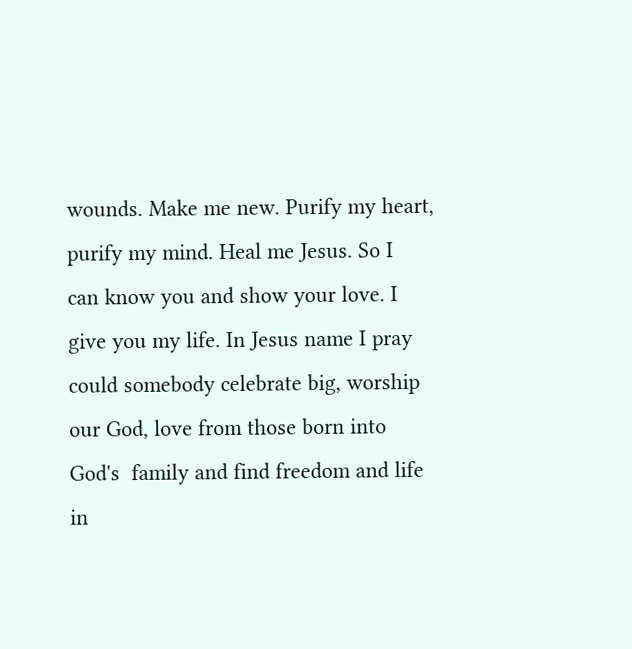wounds. Make me new. Purify my heart, purify my mind. Heal me Jesus. So I  can know you and show your love. I give you my life. In Jesus name I pray could somebody celebrate big, worship our God, love from those born into God's  family and find freedom and life in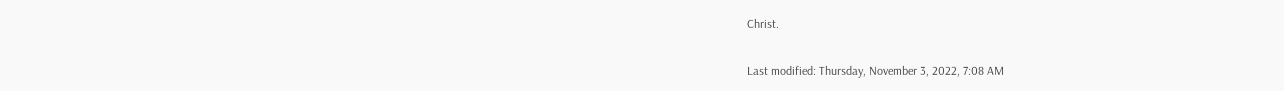Christ.

Last modified: Thursday, November 3, 2022, 7:08 AM